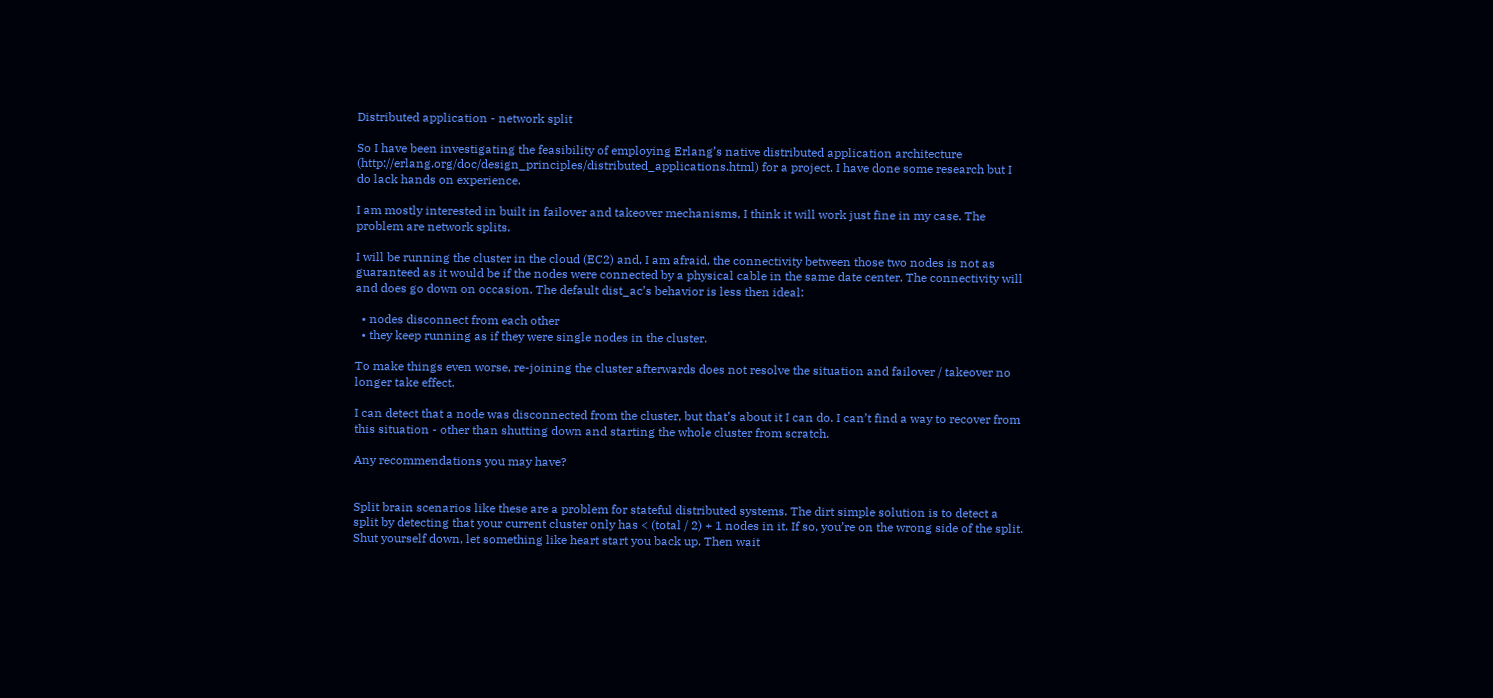Distributed application - network split

So I have been investigating the feasibility of employing Erlang’s native distributed application architecture (http://erlang.org/doc/design_principles/distributed_applications.html) for a project. I have done some research but I do lack hands on experience.

I am mostly interested in built in failover and takeover mechanisms, I think it will work just fine in my case. The problem are network splits.

I will be running the cluster in the cloud (EC2) and, I am afraid, the connectivity between those two nodes is not as guaranteed as it would be if the nodes were connected by a physical cable in the same date center. The connectivity will and does go down on occasion. The default dist_ac’s behavior is less then ideal:

  • nodes disconnect from each other
  • they keep running as if they were single nodes in the cluster.

To make things even worse, re-joining the cluster afterwards does not resolve the situation and failover / takeover no longer take effect.

I can detect that a node was disconnected from the cluster, but that’s about it I can do. I can’t find a way to recover from this situation - other than shutting down and starting the whole cluster from scratch.

Any recommendations you may have?


Split brain scenarios like these are a problem for stateful distributed systems. The dirt simple solution is to detect a split by detecting that your current cluster only has < (total / 2) + 1 nodes in it. If so, you’re on the wrong side of the split. Shut yourself down, let something like heart start you back up. Then wait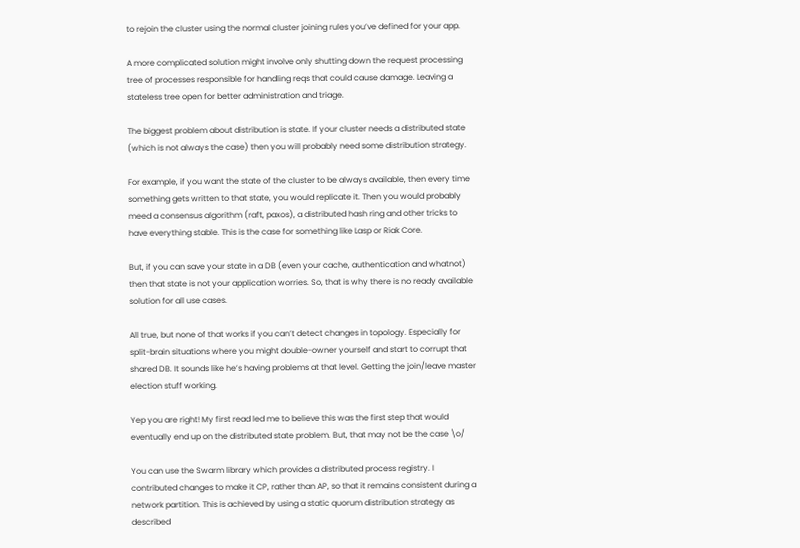to rejoin the cluster using the normal cluster joining rules you’ve defined for your app.

A more complicated solution might involve only shutting down the request processing tree of processes responsible for handling reqs that could cause damage. Leaving a stateless tree open for better administration and triage.

The biggest problem about distribution is state. If your cluster needs a distributed state (which is not always the case) then you will probably need some distribution strategy.

For example, if you want the state of the cluster to be always available, then every time something gets written to that state, you would replicate it. Then you would probably meed a consensus algorithm (raft, paxos), a distributed hash ring and other tricks to have everything stable. This is the case for something like Lasp or Riak Core.

But, if you can save your state in a DB (even your cache, authentication and whatnot) then that state is not your application worries. So, that is why there is no ready available solution for all use cases.

All true, but none of that works if you can’t detect changes in topology. Especially for split-brain situations where you might double-owner yourself and start to corrupt that shared DB. It sounds like he’s having problems at that level. Getting the join/leave master election stuff working.

Yep you are right! My first read led me to believe this was the first step that would eventually end up on the distributed state problem. But, that may not be the case \o/

You can use the Swarm library which provides a distributed process registry. I contributed changes to make it CP, rather than AP, so that it remains consistent during a network partition. This is achieved by using a static quorum distribution strategy as described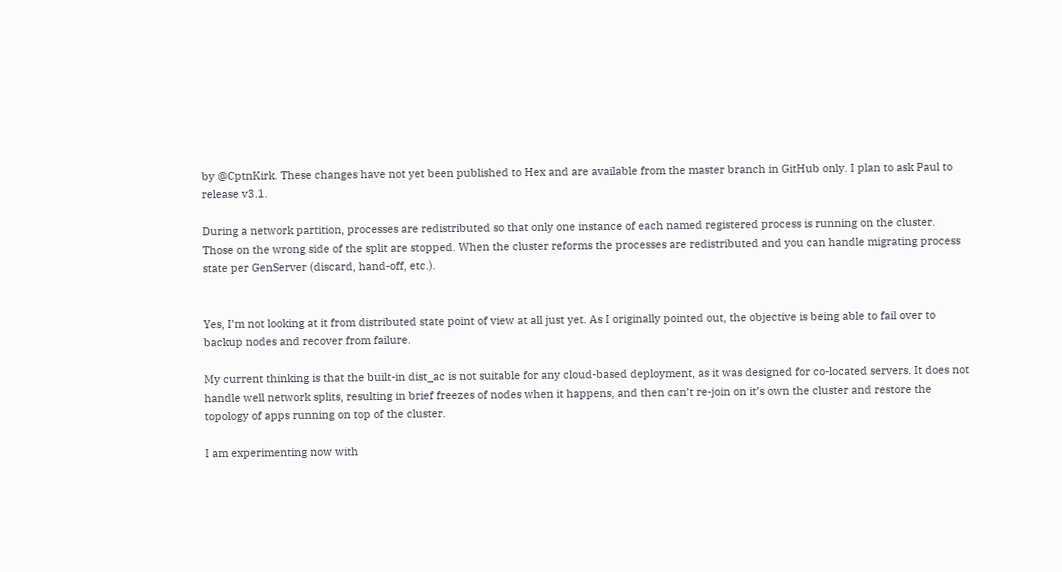by @CptnKirk. These changes have not yet been published to Hex and are available from the master branch in GitHub only. I plan to ask Paul to release v3.1.

During a network partition, processes are redistributed so that only one instance of each named registered process is running on the cluster. Those on the wrong side of the split are stopped. When the cluster reforms the processes are redistributed and you can handle migrating process state per GenServer (discard, hand-off, etc.).


Yes, I’m not looking at it from distributed state point of view at all just yet. As I originally pointed out, the objective is being able to fail over to backup nodes and recover from failure.

My current thinking is that the built-in dist_ac is not suitable for any cloud-based deployment, as it was designed for co-located servers. It does not handle well network splits, resulting in brief freezes of nodes when it happens, and then can’t re-join on it’s own the cluster and restore the topology of apps running on top of the cluster.

I am experimenting now with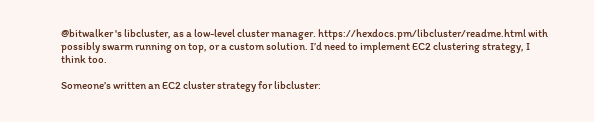@bitwalker 's libcluster, as a low-level cluster manager. https://hexdocs.pm/libcluster/readme.html with possibly swarm running on top, or a custom solution. I’d need to implement EC2 clustering strategy, I think too.

Someone’s written an EC2 cluster strategy for libcluster: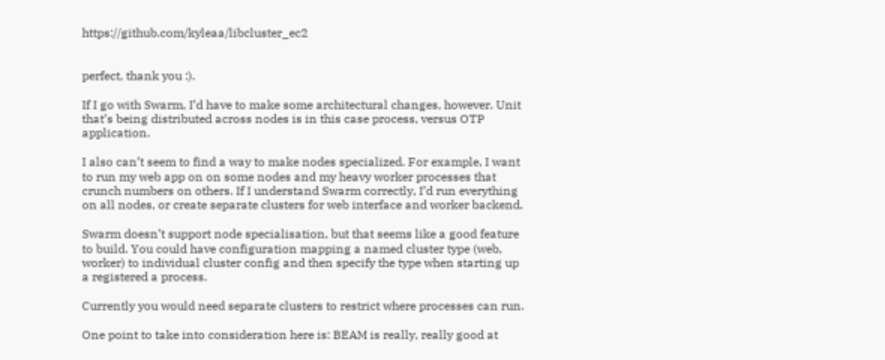https://github.com/kyleaa/libcluster_ec2


perfect, thank you :).

If I go with Swarm, I’d have to make some architectural changes, however. Unit that’s being distributed across nodes is in this case process, versus OTP application.

I also can’t seem to find a way to make nodes specialized. For example, I want to run my web app on on some nodes and my heavy worker processes that crunch numbers on others. If I understand Swarm correctly, I’d run everything on all nodes, or create separate clusters for web interface and worker backend.

Swarm doesn’t support node specialisation, but that seems like a good feature to build. You could have configuration mapping a named cluster type (web, worker) to individual cluster config and then specify the type when starting up a registered a process.

Currently you would need separate clusters to restrict where processes can run.

One point to take into consideration here is: BEAM is really, really good at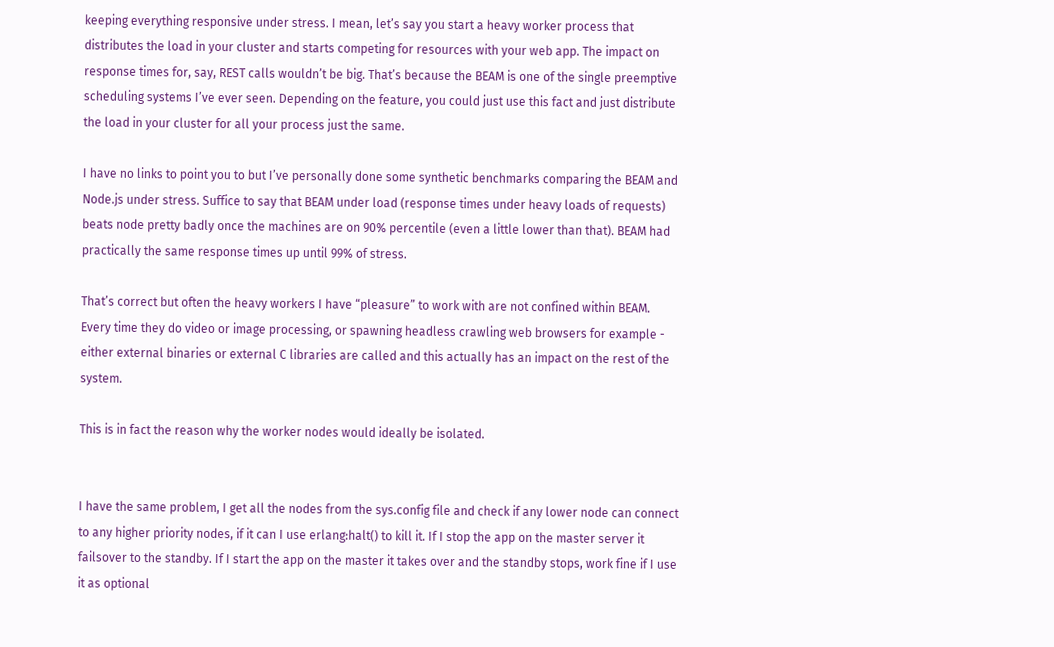keeping everything responsive under stress. I mean, let’s say you start a heavy worker process that distributes the load in your cluster and starts competing for resources with your web app. The impact on response times for, say, REST calls wouldn’t be big. That’s because the BEAM is one of the single preemptive scheduling systems I’ve ever seen. Depending on the feature, you could just use this fact and just distribute the load in your cluster for all your process just the same.

I have no links to point you to but I’ve personally done some synthetic benchmarks comparing the BEAM and Node.js under stress. Suffice to say that BEAM under load (response times under heavy loads of requests) beats node pretty badly once the machines are on 90% percentile (even a little lower than that). BEAM had practically the same response times up until 99% of stress.

That’s correct but often the heavy workers I have “pleasure” to work with are not confined within BEAM. Every time they do video or image processing, or spawning headless crawling web browsers for example - either external binaries or external C libraries are called and this actually has an impact on the rest of the system.

This is in fact the reason why the worker nodes would ideally be isolated.


I have the same problem, I get all the nodes from the sys.config file and check if any lower node can connect to any higher priority nodes, if it can I use erlang:halt() to kill it. If I stop the app on the master server it failsover to the standby. If I start the app on the master it takes over and the standby stops, work fine if I use it as optional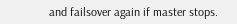and failsover again if master stops.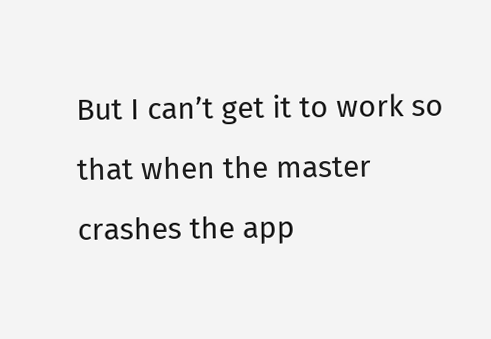But I can’t get it to work so that when the master crashes the app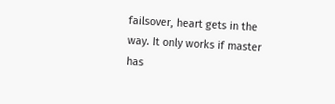failsover, heart gets in the way. It only works if master has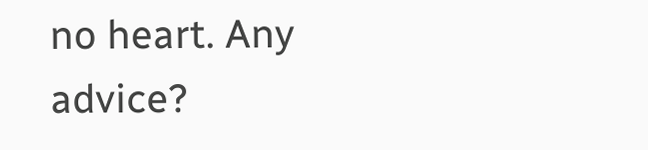no heart. Any advice?